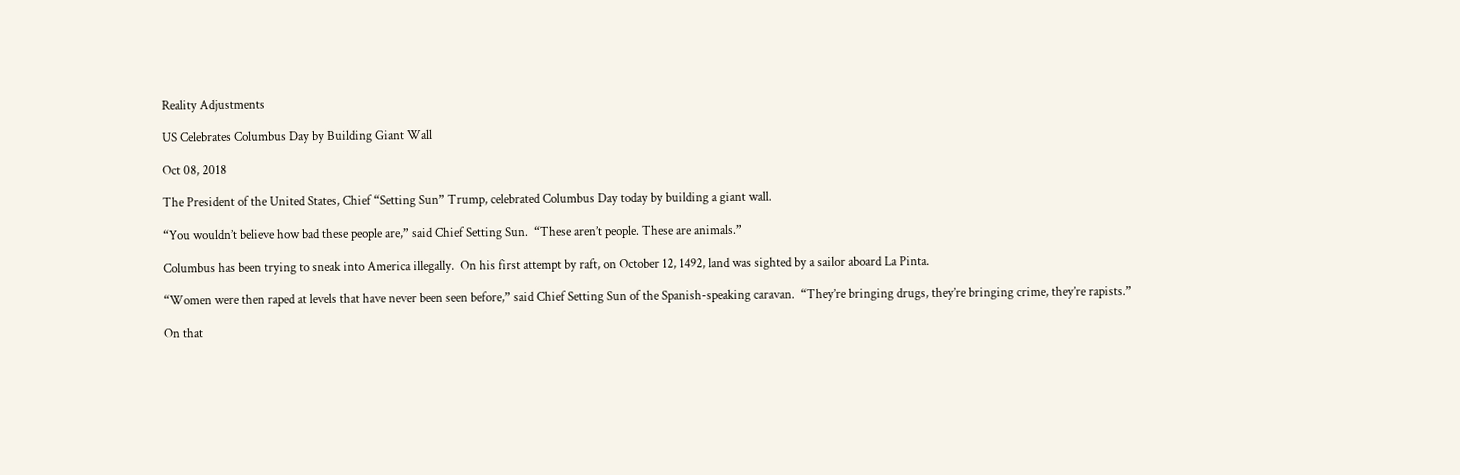Reality Adjustments

US Celebrates Columbus Day by Building Giant Wall

Oct 08, 2018

The President of the United States, Chief “Setting Sun” Trump, celebrated Columbus Day today by building a giant wall.

“You wouldn’t believe how bad these people are,” said Chief Setting Sun.  “These aren’t people. These are animals.”

Columbus has been trying to sneak into America illegally.  On his first attempt by raft, on October 12, 1492, land was sighted by a sailor aboard La Pinta.

“Women were then raped at levels that have never been seen before,” said Chief Setting Sun of the Spanish-speaking caravan.  “They’re bringing drugs, they’re bringing crime, they’re rapists.”

On that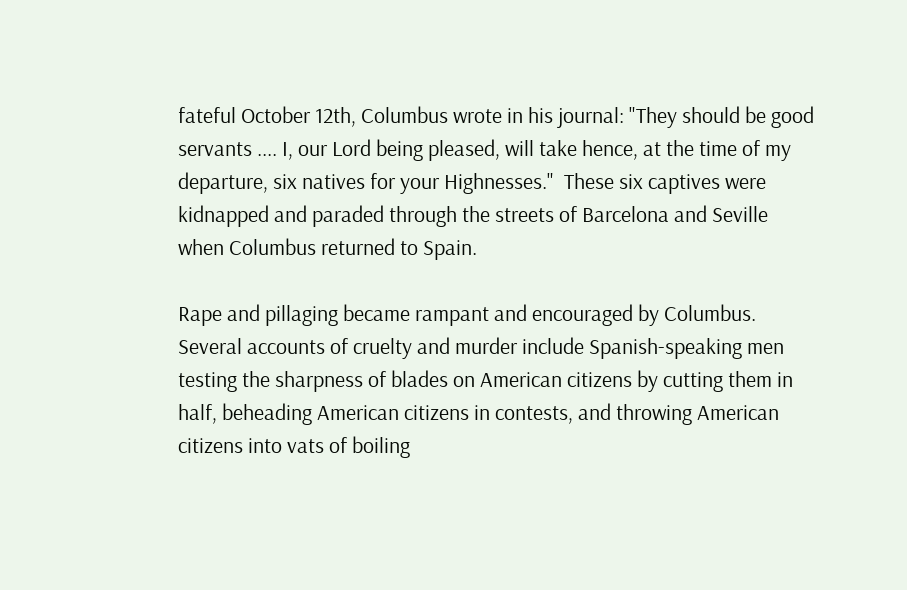fateful October 12th, Columbus wrote in his journal: "They should be good servants .... I, our Lord being pleased, will take hence, at the time of my departure, six natives for your Highnesses."  These six captives were kidnapped and paraded through the streets of Barcelona and Seville when Columbus returned to Spain.

Rape and pillaging became rampant and encouraged by Columbus.  Several accounts of cruelty and murder include Spanish-speaking men testing the sharpness of blades on American citizens by cutting them in half, beheading American citizens in contests, and throwing American citizens into vats of boiling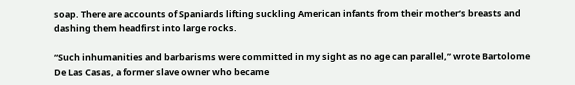soap. There are accounts of Spaniards lifting suckling American infants from their mother’s breasts and dashing them headfirst into large rocks.

“Such inhumanities and barbarisms were committed in my sight as no age can parallel,” wrote Bartolome De Las Casas, a former slave owner who became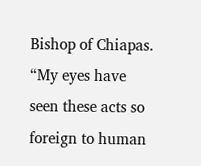Bishop of Chiapas. “My eyes have seen these acts so foreign to human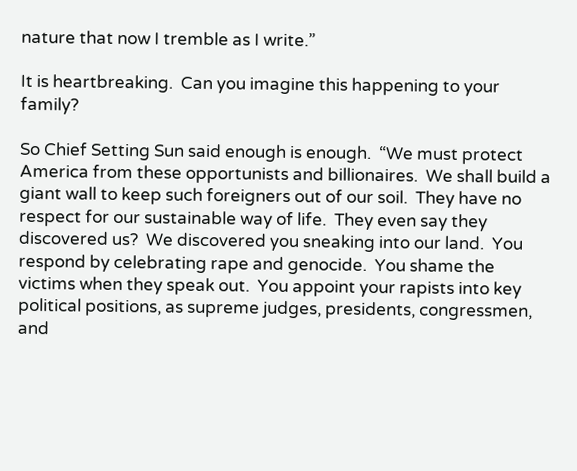nature that now I tremble as I write.”

It is heartbreaking.  Can you imagine this happening to your family?

So Chief Setting Sun said enough is enough.  “We must protect America from these opportunists and billionaires.  We shall build a giant wall to keep such foreigners out of our soil.  They have no respect for our sustainable way of life.  They even say they discovered us?  We discovered you sneaking into our land.  You respond by celebrating rape and genocide.  You shame the victims when they speak out.  You appoint your rapists into key political positions, as supreme judges, presidents, congressmen, and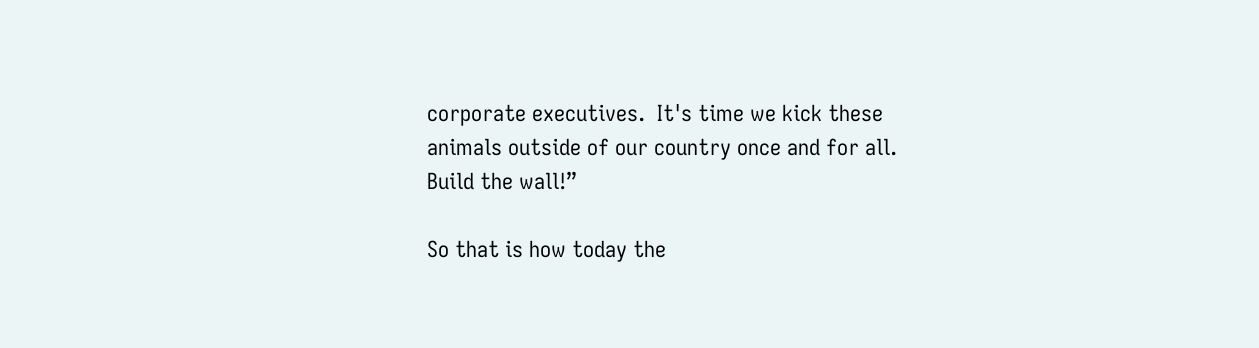corporate executives.  It's time we kick these animals outside of our country once and for all.  Build the wall!”

So that is how today the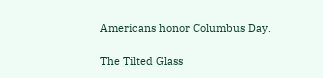Americans honor Columbus Day.

The Tilted Glass